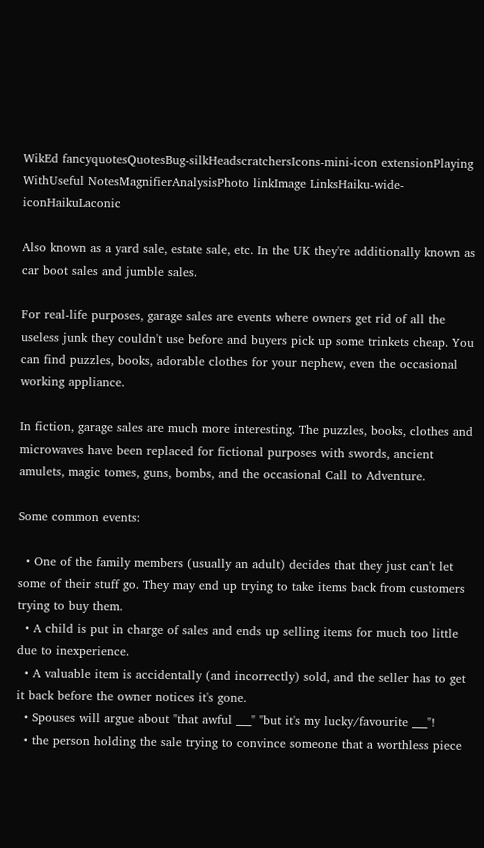WikEd fancyquotesQuotesBug-silkHeadscratchersIcons-mini-icon extensionPlaying WithUseful NotesMagnifierAnalysisPhoto linkImage LinksHaiku-wide-iconHaikuLaconic

Also known as a yard sale, estate sale, etc. In the UK they're additionally known as car boot sales and jumble sales.

For real-life purposes, garage sales are events where owners get rid of all the useless junk they couldn't use before and buyers pick up some trinkets cheap. You can find puzzles, books, adorable clothes for your nephew, even the occasional working appliance.

In fiction, garage sales are much more interesting. The puzzles, books, clothes and microwaves have been replaced for fictional purposes with swords, ancient amulets, magic tomes, guns, bombs, and the occasional Call to Adventure.

Some common events:

  • One of the family members (usually an adult) decides that they just can't let some of their stuff go. They may end up trying to take items back from customers trying to buy them.
  • A child is put in charge of sales and ends up selling items for much too little due to inexperience.
  • A valuable item is accidentally (and incorrectly) sold, and the seller has to get it back before the owner notices it's gone.
  • Spouses will argue about "that awful ___" "but it's my lucky/favourite ___"!
  • the person holding the sale trying to convince someone that a worthless piece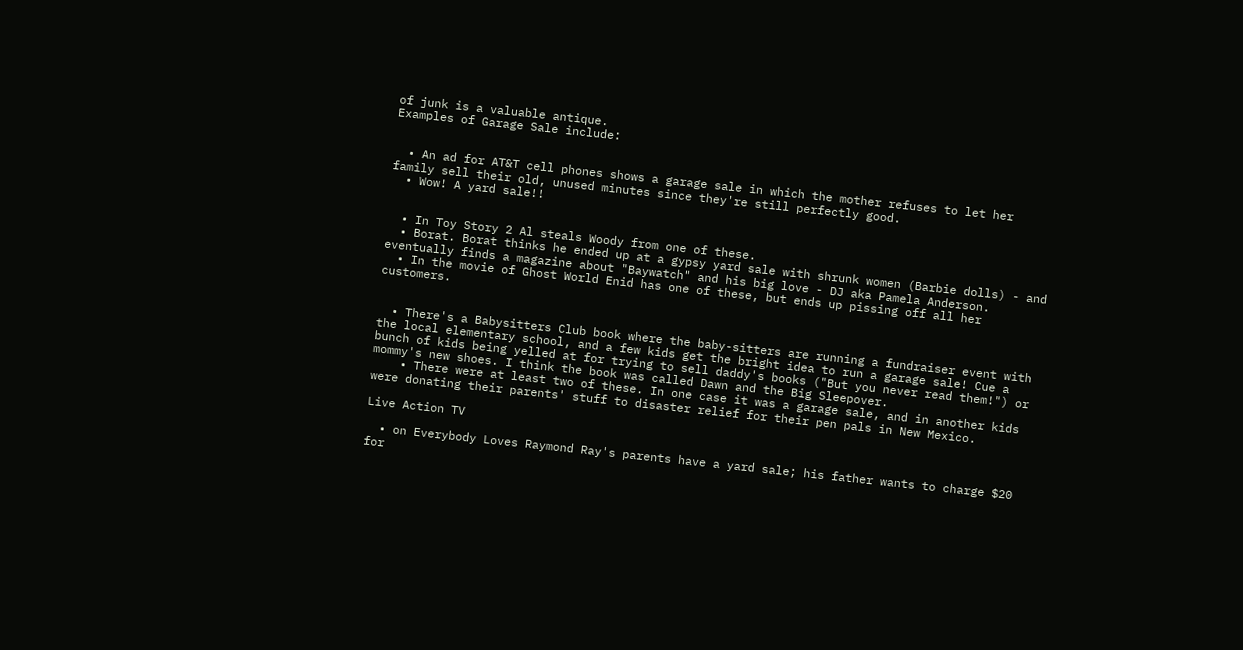of junk is a valuable antique.
Examples of Garage Sale include:


  • An ad for AT&T cell phones shows a garage sale in which the mother refuses to let her family sell their old, unused minutes since they're still perfectly good.
  • Wow! A yard sale!!


  • In Toy Story 2 Al steals Woody from one of these.
  • Borat. Borat thinks he ended up at a gypsy yard sale with shrunk women (Barbie dolls) - and eventually finds a magazine about "Baywatch" and his big love - DJ aka Pamela Anderson.
  • In the movie of Ghost World Enid has one of these, but ends up pissing off all her customers.


  • There's a Babysitters Club book where the baby-sitters are running a fundraiser event with the local elementary school, and a few kids get the bright idea to run a garage sale! Cue a bunch of kids being yelled at for trying to sell daddy's books ("But you never read them!") or mommy's new shoes. I think the book was called Dawn and the Big Sleepover.
    • There were at least two of these. In one case it was a garage sale, and in another kids were donating their parents' stuff to disaster relief for their pen pals in New Mexico.

Live Action TV

  • on Everybody Loves Raymond Ray's parents have a yard sale; his father wants to charge $20 for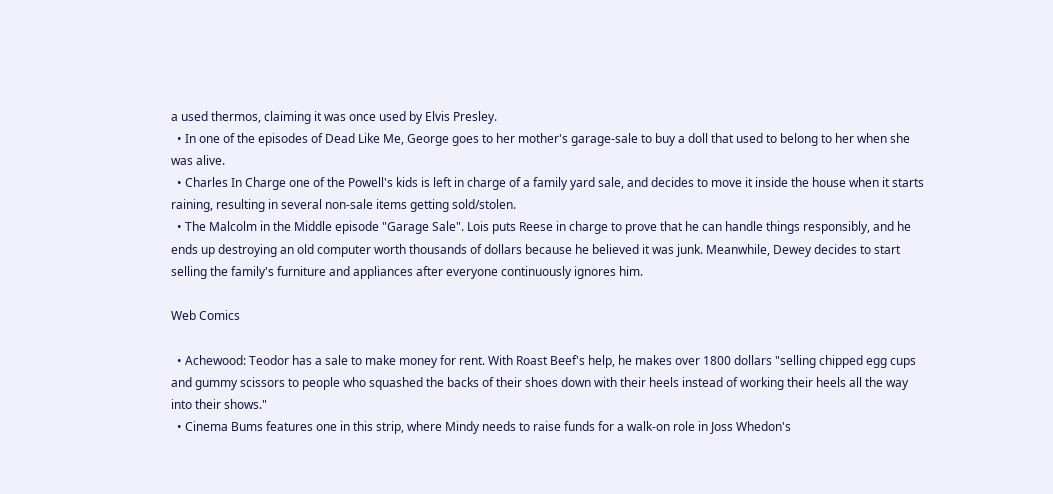a used thermos, claiming it was once used by Elvis Presley.
  • In one of the episodes of Dead Like Me, George goes to her mother's garage-sale to buy a doll that used to belong to her when she was alive.
  • Charles In Charge one of the Powell's kids is left in charge of a family yard sale, and decides to move it inside the house when it starts raining, resulting in several non-sale items getting sold/stolen.
  • The Malcolm in the Middle episode "Garage Sale". Lois puts Reese in charge to prove that he can handle things responsibly, and he ends up destroying an old computer worth thousands of dollars because he believed it was junk. Meanwhile, Dewey decides to start selling the family's furniture and appliances after everyone continuously ignores him.

Web Comics

  • Achewood: Teodor has a sale to make money for rent. With Roast Beef's help, he makes over 1800 dollars "selling chipped egg cups and gummy scissors to people who squashed the backs of their shoes down with their heels instead of working their heels all the way into their shows."
  • Cinema Bums features one in this strip, where Mindy needs to raise funds for a walk-on role in Joss Whedon's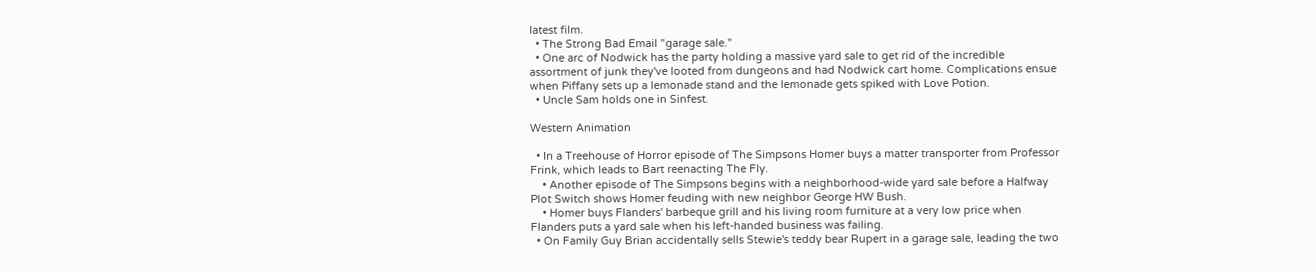latest film.
  • The Strong Bad Email "garage sale."
  • One arc of Nodwick has the party holding a massive yard sale to get rid of the incredible assortment of junk they've looted from dungeons and had Nodwick cart home. Complications ensue when Piffany sets up a lemonade stand and the lemonade gets spiked with Love Potion.
  • Uncle Sam holds one in Sinfest.

Western Animation

  • In a Treehouse of Horror episode of The Simpsons Homer buys a matter transporter from Professor Frink, which leads to Bart reenacting The Fly.
    • Another episode of The Simpsons begins with a neighborhood-wide yard sale before a Halfway Plot Switch shows Homer feuding with new neighbor George HW Bush.
    • Homer buys Flanders' barbeque grill and his living room furniture at a very low price when Flanders puts a yard sale when his left-handed business was failing.
  • On Family Guy Brian accidentally sells Stewie's teddy bear Rupert in a garage sale, leading the two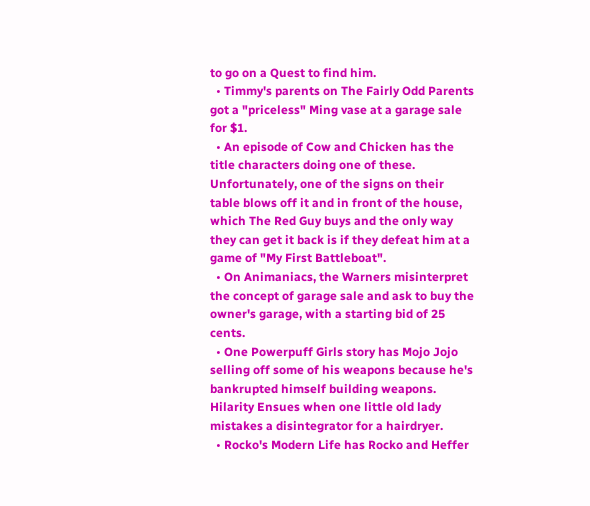to go on a Quest to find him.
  • Timmy's parents on The Fairly Odd Parents got a "priceless" Ming vase at a garage sale for $1.
  • An episode of Cow and Chicken has the title characters doing one of these. Unfortunately, one of the signs on their table blows off it and in front of the house, which The Red Guy buys and the only way they can get it back is if they defeat him at a game of "My First Battleboat".
  • On Animaniacs, the Warners misinterpret the concept of garage sale and ask to buy the owner's garage, with a starting bid of 25 cents.
  • One Powerpuff Girls story has Mojo Jojo selling off some of his weapons because he's bankrupted himself building weapons. Hilarity Ensues when one little old lady mistakes a disintegrator for a hairdryer.
  • Rocko's Modern Life has Rocko and Heffer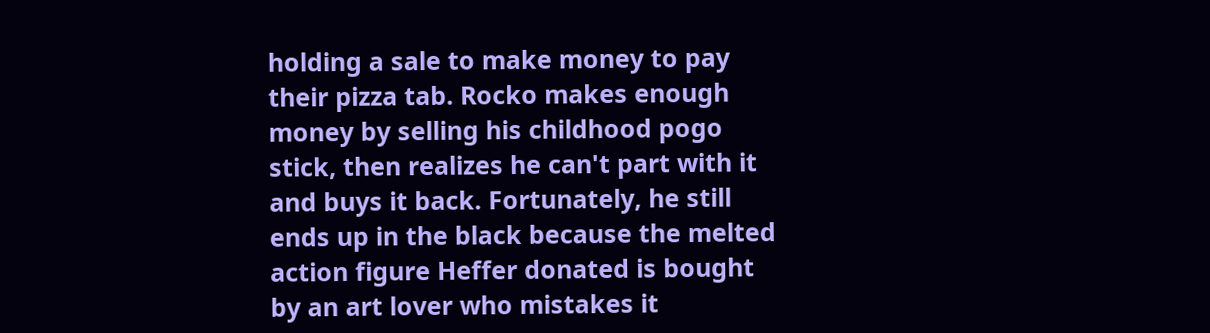holding a sale to make money to pay their pizza tab. Rocko makes enough money by selling his childhood pogo stick, then realizes he can't part with it and buys it back. Fortunately, he still ends up in the black because the melted action figure Heffer donated is bought by an art lover who mistakes it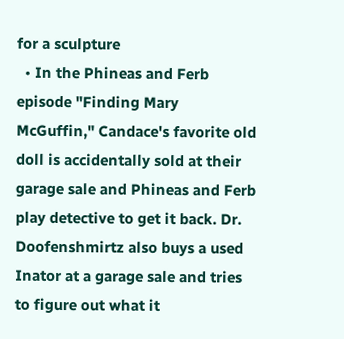for a sculpture
  • In the Phineas and Ferb episode "Finding Mary McGuffin," Candace's favorite old doll is accidentally sold at their garage sale and Phineas and Ferb play detective to get it back. Dr. Doofenshmirtz also buys a used Inator at a garage sale and tries to figure out what it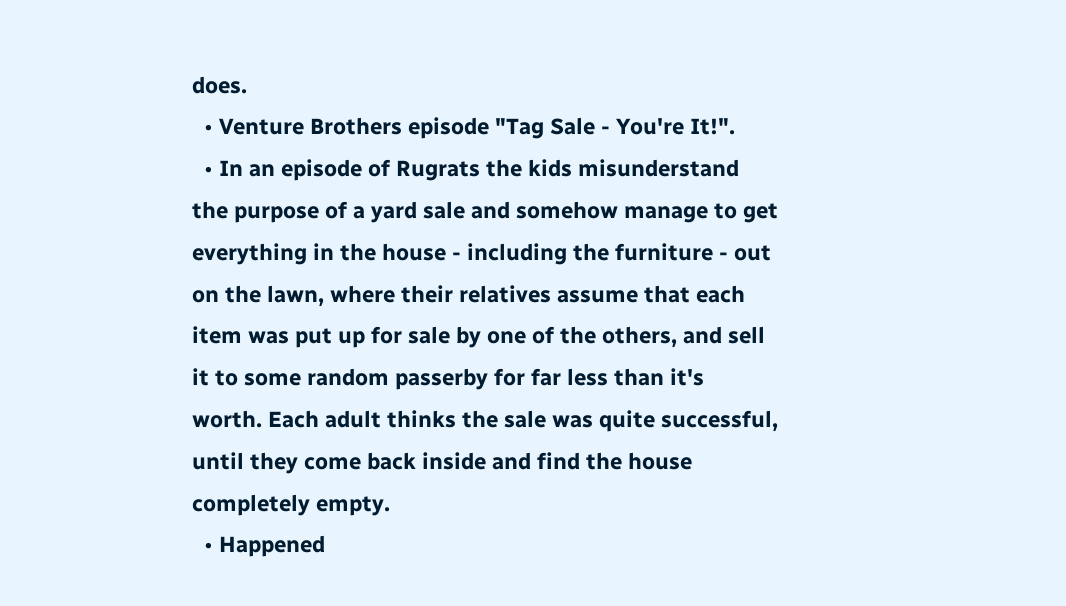does.
  • Venture Brothers episode "Tag Sale - You're It!".
  • In an episode of Rugrats the kids misunderstand the purpose of a yard sale and somehow manage to get everything in the house - including the furniture - out on the lawn, where their relatives assume that each item was put up for sale by one of the others, and sell it to some random passerby for far less than it's worth. Each adult thinks the sale was quite successful, until they come back inside and find the house completely empty.
  • Happened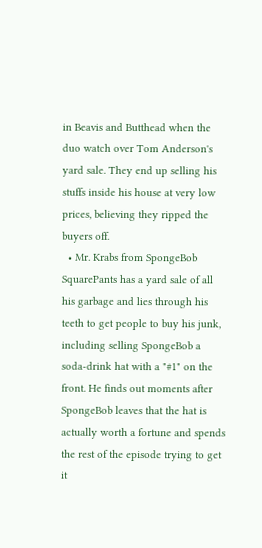in Beavis and Butthead when the duo watch over Tom Anderson's yard sale. They end up selling his stuffs inside his house at very low prices, believing they ripped the buyers off.
  • Mr. Krabs from SpongeBob SquarePants has a yard sale of all his garbage and lies through his teeth to get people to buy his junk, including selling SpongeBob a soda-drink hat with a "#1" on the front. He finds out moments after SpongeBob leaves that the hat is actually worth a fortune and spends the rest of the episode trying to get it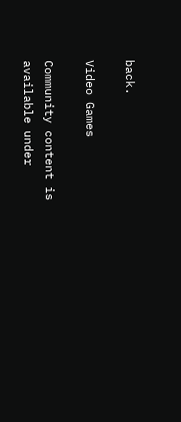back.

Video Games

Community content is available under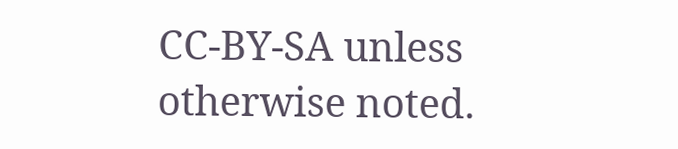CC-BY-SA unless otherwise noted.